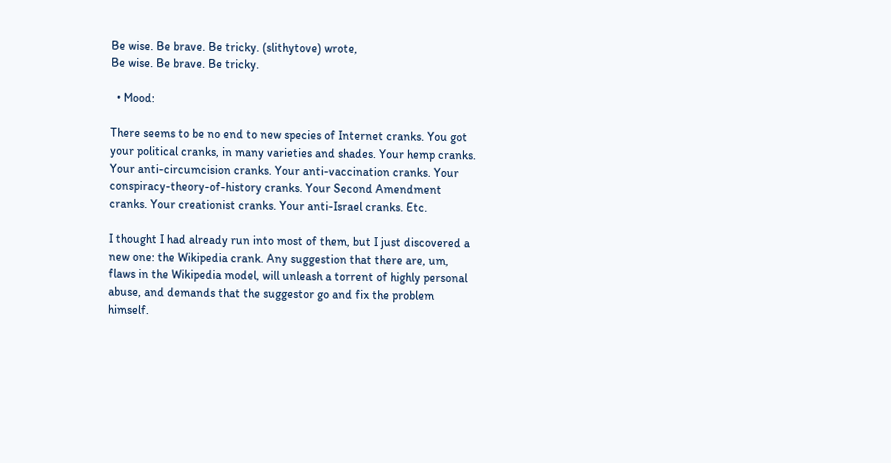Be wise. Be brave. Be tricky. (slithytove) wrote,
Be wise. Be brave. Be tricky.

  • Mood:

There seems to be no end to new species of Internet cranks. You got your political cranks, in many varieties and shades. Your hemp cranks. Your anti-circumcision cranks. Your anti-vaccination cranks. Your conspiracy-theory-of-history cranks. Your Second Amendment cranks. Your creationist cranks. Your anti-Israel cranks. Etc.

I thought I had already run into most of them, but I just discovered a new one: the Wikipedia crank. Any suggestion that there are, um, flaws in the Wikipedia model, will unleash a torrent of highly personal abuse, and demands that the suggestor go and fix the problem himself.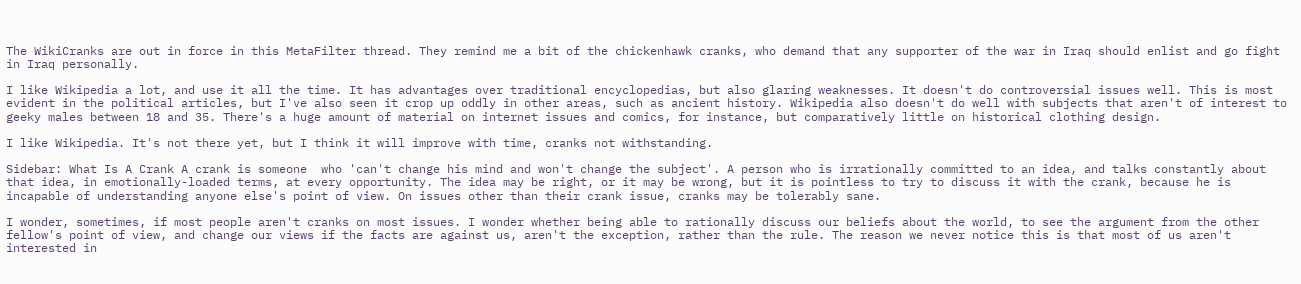The WikiCranks are out in force in this MetaFilter thread. They remind me a bit of the chickenhawk cranks, who demand that any supporter of the war in Iraq should enlist and go fight in Iraq personally.

I like Wikipedia a lot, and use it all the time. It has advantages over traditional encyclopedias, but also glaring weaknesses. It doesn't do controversial issues well. This is most evident in the political articles, but I've also seen it crop up oddly in other areas, such as ancient history. Wikipedia also doesn't do well with subjects that aren't of interest to geeky males between 18 and 35. There's a huge amount of material on internet issues and comics, for instance, but comparatively little on historical clothing design.

I like Wikipedia. It's not there yet, but I think it will improve with time, cranks not withstanding.

Sidebar: What Is A Crank A crank is someone  who 'can't change his mind and won't change the subject'. A person who is irrationally committed to an idea, and talks constantly about that idea, in emotionally-loaded terms, at every opportunity. The idea may be right, or it may be wrong, but it is pointless to try to discuss it with the crank, because he is incapable of understanding anyone else's point of view. On issues other than their crank issue, cranks may be tolerably sane.

I wonder, sometimes, if most people aren't cranks on most issues. I wonder whether being able to rationally discuss our beliefs about the world, to see the argument from the other fellow's point of view, and change our views if the facts are against us, aren't the exception, rather than the rule. The reason we never notice this is that most of us aren't interested in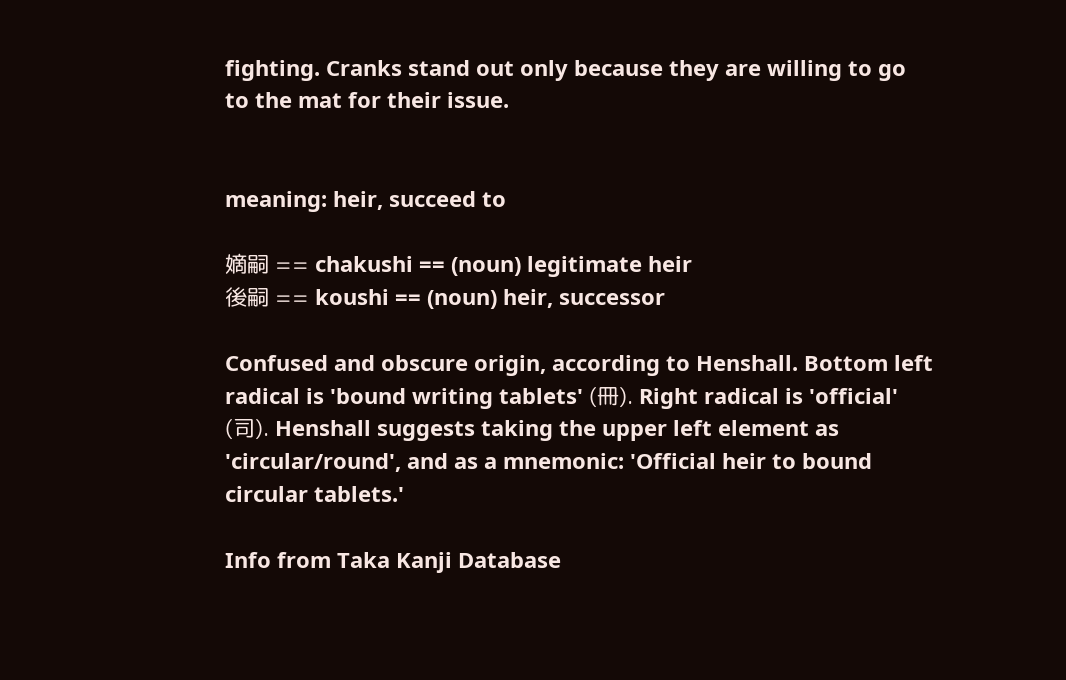fighting. Cranks stand out only because they are willing to go to the mat for their issue.


meaning: heir, succeed to

嫡嗣 == chakushi == (noun) legitimate heir
後嗣 == koushi == (noun) heir, successor

Confused and obscure origin, according to Henshall. Bottom left radical is 'bound writing tablets' (冊). Right radical is 'official' (司). Henshall suggests taking the upper left element as 'circular/round', and as a mnemonic: 'Official heir to bound circular tablets.'

Info from Taka Kanji Database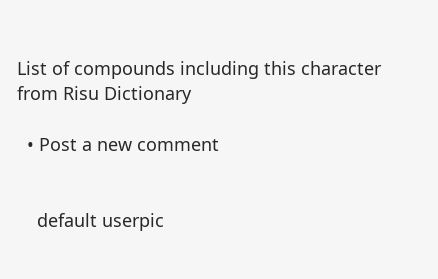List of compounds including this character from Risu Dictionary

  • Post a new comment


    default userpic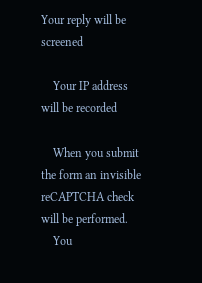Your reply will be screened

    Your IP address will be recorded

    When you submit the form an invisible reCAPTCHA check will be performed.
    You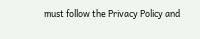must follow the Privacy Policy and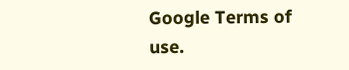Google Terms of use.